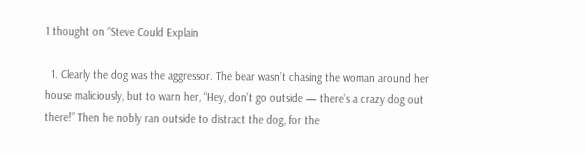1 thought on “Steve Could Explain

  1. Clearly the dog was the aggressor. The bear wasn’t chasing the woman around her house maliciously, but to warn her, “Hey, don’t go outside — there’s a crazy dog out there!” Then he nobly ran outside to distract the dog, for the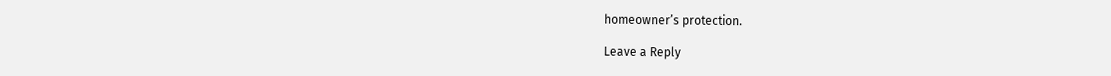homeowner’s protection.

Leave a Reply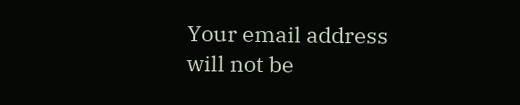Your email address will not be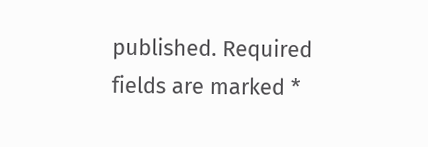published. Required fields are marked *